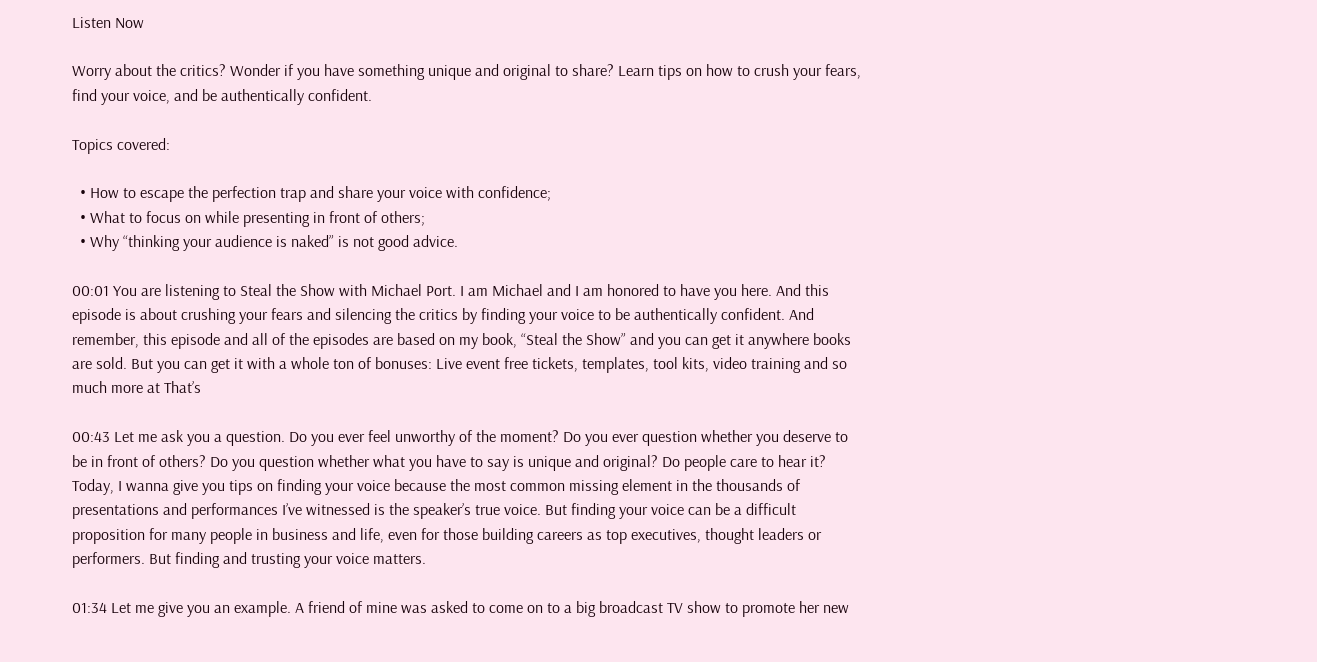Listen Now

Worry about the critics? Wonder if you have something unique and original to share? Learn tips on how to crush your fears, find your voice, and be authentically confident.

Topics covered:

  • How to escape the perfection trap and share your voice with confidence;
  • What to focus on while presenting in front of others;
  • Why “thinking your audience is naked” is not good advice.

00:01 You are listening to Steal the Show with Michael Port. I am Michael and I am honored to have you here. And this episode is about crushing your fears and silencing the critics by finding your voice to be authentically confident. And remember, this episode and all of the episodes are based on my book, “Steal the Show” and you can get it anywhere books are sold. But you can get it with a whole ton of bonuses: Live event free tickets, templates, tool kits, video training and so much more at That’s

00:43 Let me ask you a question. Do you ever feel unworthy of the moment? Do you ever question whether you deserve to be in front of others? Do you question whether what you have to say is unique and original? Do people care to hear it? Today, I wanna give you tips on finding your voice because the most common missing element in the thousands of presentations and performances I’ve witnessed is the speaker’s true voice. But finding your voice can be a difficult proposition for many people in business and life, even for those building careers as top executives, thought leaders or performers. But finding and trusting your voice matters.

01:34 Let me give you an example. A friend of mine was asked to come on to a big broadcast TV show to promote her new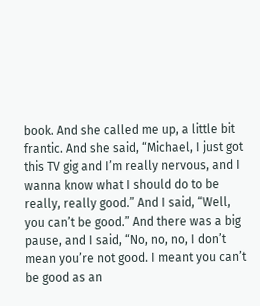book. And she called me up, a little bit frantic. And she said, “Michael, I just got this TV gig and I’m really nervous, and I wanna know what I should do to be really, really good.” And I said, “Well, you can’t be good.” And there was a big pause, and I said, “No, no, no, I don’t mean you’re not good. I meant you can’t be good as an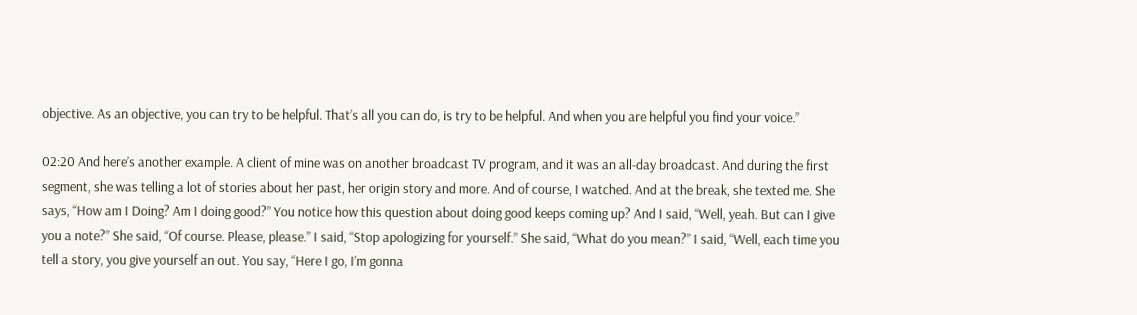objective. As an objective, you can try to be helpful. That’s all you can do, is try to be helpful. And when you are helpful you find your voice.”

02:20 And here’s another example. A client of mine was on another broadcast TV program, and it was an all-day broadcast. And during the first segment, she was telling a lot of stories about her past, her origin story and more. And of course, I watched. And at the break, she texted me. She says, “How am I Doing? Am I doing good?” You notice how this question about doing good keeps coming up? And I said, “Well, yeah. But can I give you a note?” She said, “Of course. Please, please.” I said, “Stop apologizing for yourself.” She said, “What do you mean?” I said, “Well, each time you tell a story, you give yourself an out. You say, “Here I go, I’m gonna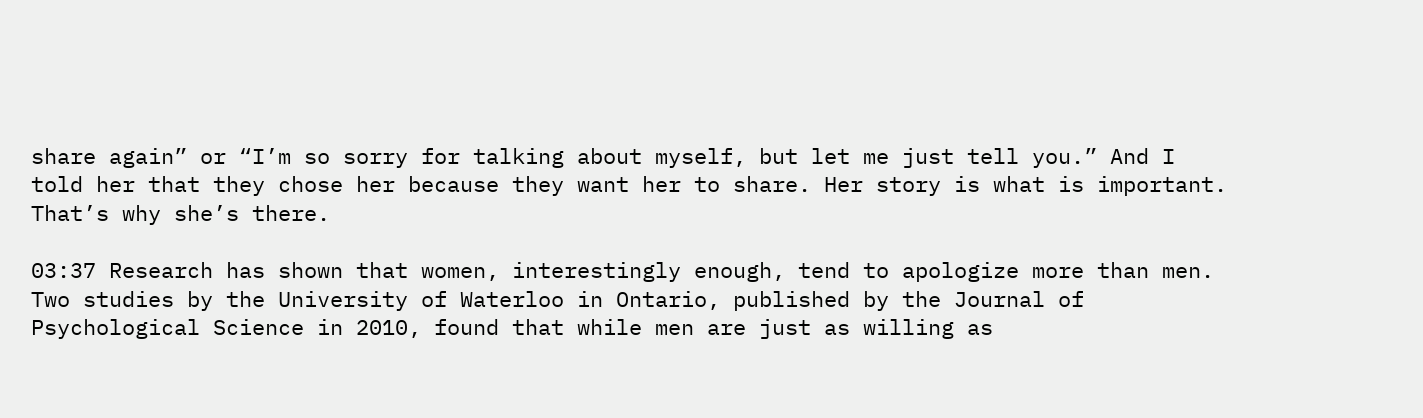share again” or “I’m so sorry for talking about myself, but let me just tell you.” And I told her that they chose her because they want her to share. Her story is what is important. That’s why she’s there.

03:37 Research has shown that women, interestingly enough, tend to apologize more than men. Two studies by the University of Waterloo in Ontario, published by the Journal of Psychological Science in 2010, found that while men are just as willing as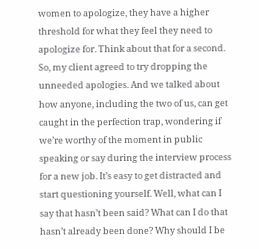women to apologize, they have a higher threshold for what they feel they need to apologize for. Think about that for a second. So, my client agreed to try dropping the unneeded apologies. And we talked about how anyone, including the two of us, can get caught in the perfection trap, wondering if we’re worthy of the moment in public speaking or say during the interview process for a new job. It’s easy to get distracted and start questioning yourself. Well, what can I say that hasn’t been said? What can I do that hasn’t already been done? Why should I be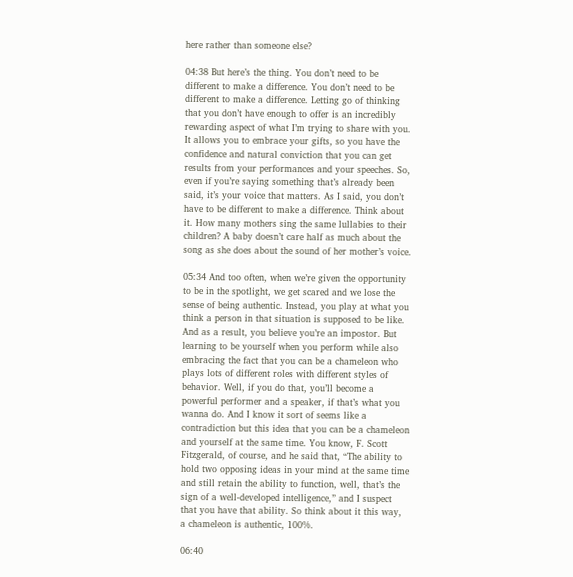here rather than someone else?

04:38 But here’s the thing. You don’t need to be different to make a difference. You don’t need to be different to make a difference. Letting go of thinking that you don’t have enough to offer is an incredibly rewarding aspect of what I’m trying to share with you. It allows you to embrace your gifts, so you have the confidence and natural conviction that you can get results from your performances and your speeches. So, even if you’re saying something that’s already been said, it’s your voice that matters. As I said, you don’t have to be different to make a difference. Think about it. How many mothers sing the same lullabies to their children? A baby doesn’t care half as much about the song as she does about the sound of her mother’s voice.

05:34 And too often, when we’re given the opportunity to be in the spotlight, we get scared and we lose the sense of being authentic. Instead, you play at what you think a person in that situation is supposed to be like. And as a result, you believe you’re an impostor. But learning to be yourself when you perform while also embracing the fact that you can be a chameleon who plays lots of different roles with different styles of behavior. Well, if you do that, you’ll become a powerful performer and a speaker, if that’s what you wanna do. And I know it sort of seems like a contradiction but this idea that you can be a chameleon and yourself at the same time. You know, F. Scott Fitzgerald, of course, and he said that, “The ability to hold two opposing ideas in your mind at the same time and still retain the ability to function, well, that’s the sign of a well-developed intelligence,” and I suspect that you have that ability. So think about it this way, a chameleon is authentic, 100%.

06:40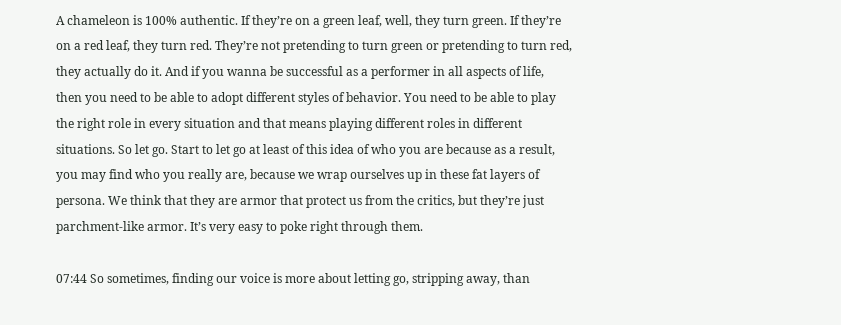A chameleon is 100% authentic. If they’re on a green leaf, well, they turn green. If they’re on a red leaf, they turn red. They’re not pretending to turn green or pretending to turn red, they actually do it. And if you wanna be successful as a performer in all aspects of life, then you need to be able to adopt different styles of behavior. You need to be able to play the right role in every situation and that means playing different roles in different situations. So let go. Start to let go at least of this idea of who you are because as a result, you may find who you really are, because we wrap ourselves up in these fat layers of persona. We think that they are armor that protect us from the critics, but they’re just parchment-like armor. It’s very easy to poke right through them.

07:44 So sometimes, finding our voice is more about letting go, stripping away, than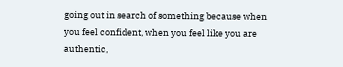going out in search of something because when you feel confident, when you feel like you are authentic,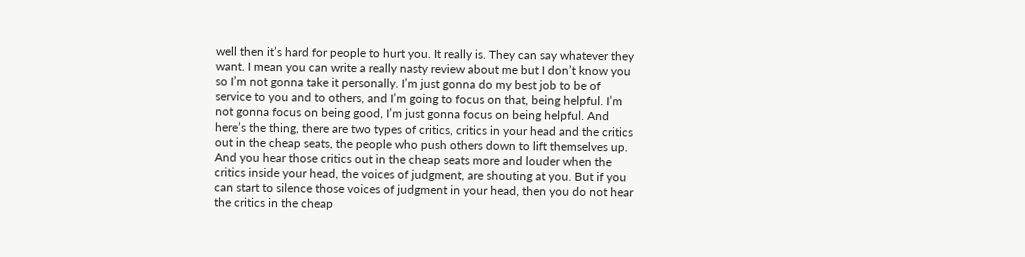well then it’s hard for people to hurt you. It really is. They can say whatever they want. I mean you can write a really nasty review about me but I don’t know you so I’m not gonna take it personally. I’m just gonna do my best job to be of service to you and to others, and I’m going to focus on that, being helpful. I’m not gonna focus on being good, I’m just gonna focus on being helpful. And here’s the thing, there are two types of critics, critics in your head and the critics out in the cheap seats, the people who push others down to lift themselves up. And you hear those critics out in the cheap seats more and louder when the critics inside your head, the voices of judgment, are shouting at you. But if you can start to silence those voices of judgment in your head, then you do not hear the critics in the cheap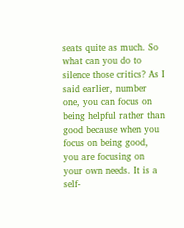seats quite as much. So what can you do to silence those critics? As I said earlier, number one, you can focus on being helpful rather than good because when you focus on being good, you are focusing on your own needs. It is a self-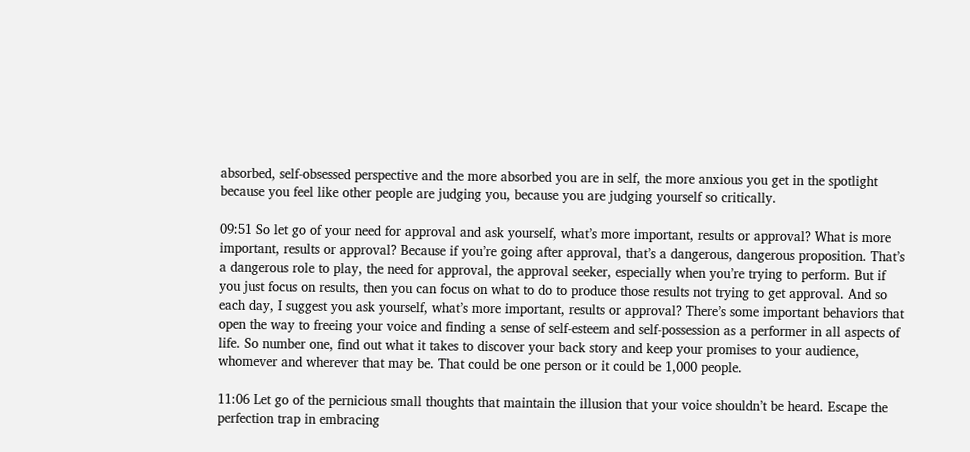absorbed, self-obsessed perspective and the more absorbed you are in self, the more anxious you get in the spotlight because you feel like other people are judging you, because you are judging yourself so critically.

09:51 So let go of your need for approval and ask yourself, what’s more important, results or approval? What is more important, results or approval? Because if you’re going after approval, that’s a dangerous, dangerous proposition. That’s a dangerous role to play, the need for approval, the approval seeker, especially when you’re trying to perform. But if you just focus on results, then you can focus on what to do to produce those results not trying to get approval. And so each day, I suggest you ask yourself, what’s more important, results or approval? There’s some important behaviors that open the way to freeing your voice and finding a sense of self-esteem and self-possession as a performer in all aspects of life. So number one, find out what it takes to discover your back story and keep your promises to your audience, whomever and wherever that may be. That could be one person or it could be 1,000 people.

11:06 Let go of the pernicious small thoughts that maintain the illusion that your voice shouldn’t be heard. Escape the perfection trap in embracing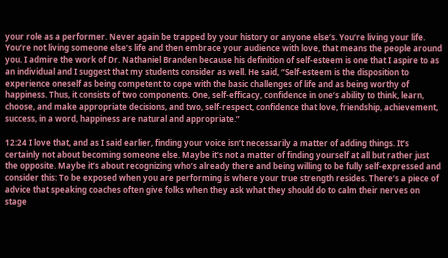your role as a performer. Never again be trapped by your history or anyone else’s. You’re living your life. You’re not living someone else’s life and then embrace your audience with love, that means the people around you. I admire the work of Dr. Nathaniel Branden because his definition of self-esteem is one that I aspire to as an individual and I suggest that my students consider as well. He said, “Self-esteem is the disposition to experience oneself as being competent to cope with the basic challenges of life and as being worthy of happiness. Thus, it consists of two components. One, self-efficacy, confidence in one’s ability to think, learn, choose, and make appropriate decisions, and two, self-respect, confidence that love, friendship, achievement, success, in a word, happiness are natural and appropriate.”

12:24 I love that, and as I said earlier, finding your voice isn’t necessarily a matter of adding things. It’s certainly not about becoming someone else. Maybe it’s not a matter of finding yourself at all but rather just the opposite. Maybe it’s about recognizing who’s already there and being willing to be fully self-expressed and consider this: To be exposed when you are performing is where your true strength resides. There’s a piece of advice that speaking coaches often give folks when they ask what they should do to calm their nerves on stage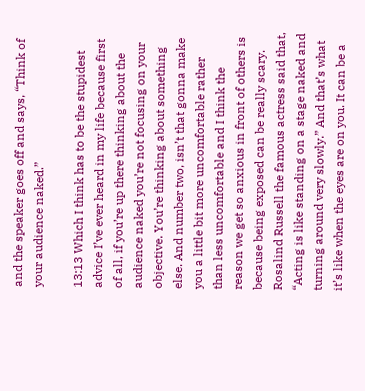and the speaker goes off and says, “Think of your audience naked.”

13:13 Which I think has to be the stupidest advice I’ve ever heard in my life because first of all, if you’re up there thinking about the audience naked you’re not focusing on your objective. You’re thinking about something else. And number two, isn’t that gonna make you a little bit more uncomfortable rather than less uncomfortable and I think the reason we get so anxious in front of others is because being exposed can be really scary. Rosalind Russell the famous actress said that, “Acting is like standing on a stage naked and turning around very slowly.” And that’s what it’s like when the eyes are on you. It can be a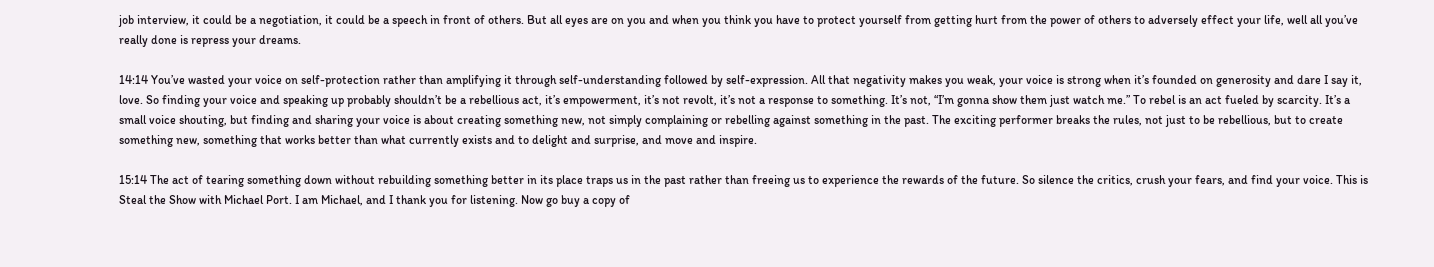job interview, it could be a negotiation, it could be a speech in front of others. But all eyes are on you and when you think you have to protect yourself from getting hurt from the power of others to adversely effect your life, well all you’ve really done is repress your dreams.

14:14 You’ve wasted your voice on self-protection rather than amplifying it through self-understanding followed by self-expression. All that negativity makes you weak, your voice is strong when it’s founded on generosity and dare I say it, love. So finding your voice and speaking up probably shouldn’t be a rebellious act, it’s empowerment, it’s not revolt, it’s not a response to something. It’s not, “I’m gonna show them just watch me.” To rebel is an act fueled by scarcity. It’s a small voice shouting, but finding and sharing your voice is about creating something new, not simply complaining or rebelling against something in the past. The exciting performer breaks the rules, not just to be rebellious, but to create something new, something that works better than what currently exists and to delight and surprise, and move and inspire.

15:14 The act of tearing something down without rebuilding something better in its place traps us in the past rather than freeing us to experience the rewards of the future. So silence the critics, crush your fears, and find your voice. This is Steal the Show with Michael Port. I am Michael, and I thank you for listening. Now go buy a copy of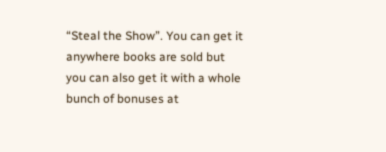“Steal the Show”. You can get it anywhere books are sold but you can also get it with a whole bunch of bonuses at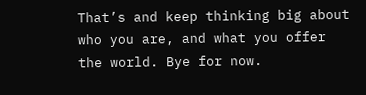That’s and keep thinking big about who you are, and what you offer the world. Bye for now.